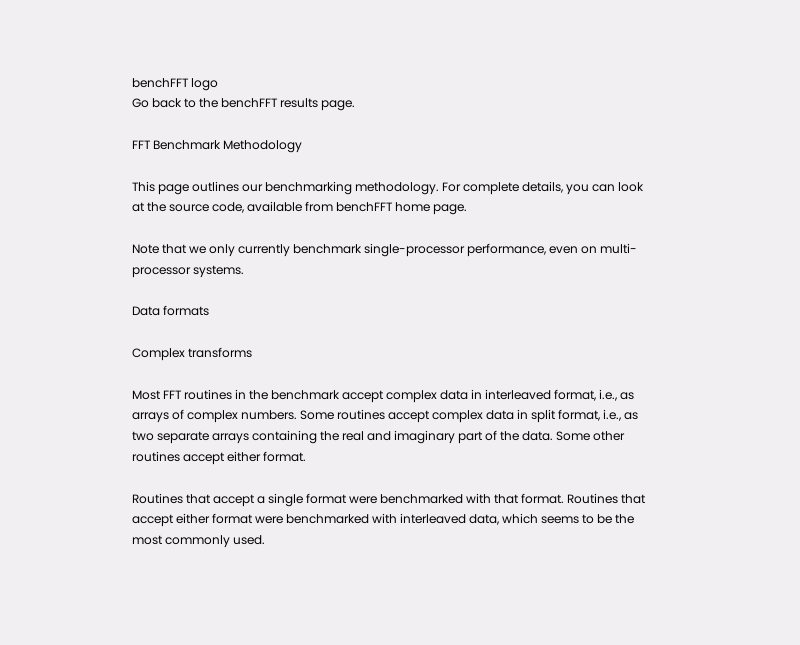benchFFT logo
Go back to the benchFFT results page.

FFT Benchmark Methodology

This page outlines our benchmarking methodology. For complete details, you can look at the source code, available from benchFFT home page.

Note that we only currently benchmark single-processor performance, even on multi-processor systems.

Data formats

Complex transforms

Most FFT routines in the benchmark accept complex data in interleaved format, i.e., as arrays of complex numbers. Some routines accept complex data in split format, i.e., as two separate arrays containing the real and imaginary part of the data. Some other routines accept either format.

Routines that accept a single format were benchmarked with that format. Routines that accept either format were benchmarked with interleaved data, which seems to be the most commonly used.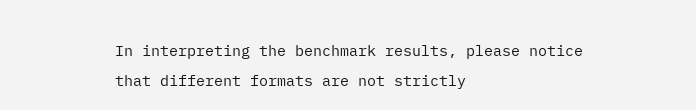In interpreting the benchmark results, please notice that different formats are not strictly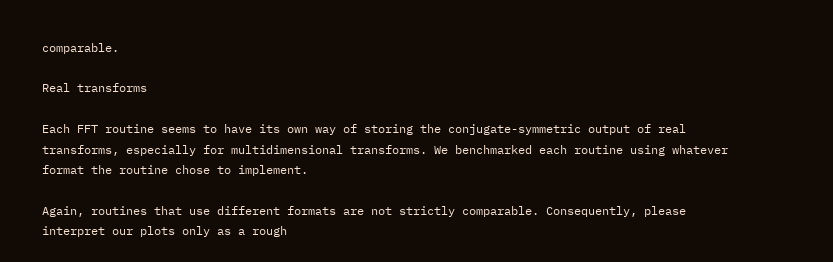comparable.

Real transforms

Each FFT routine seems to have its own way of storing the conjugate-symmetric output of real transforms, especially for multidimensional transforms. We benchmarked each routine using whatever format the routine chose to implement.

Again, routines that use different formats are not strictly comparable. Consequently, please interpret our plots only as a rough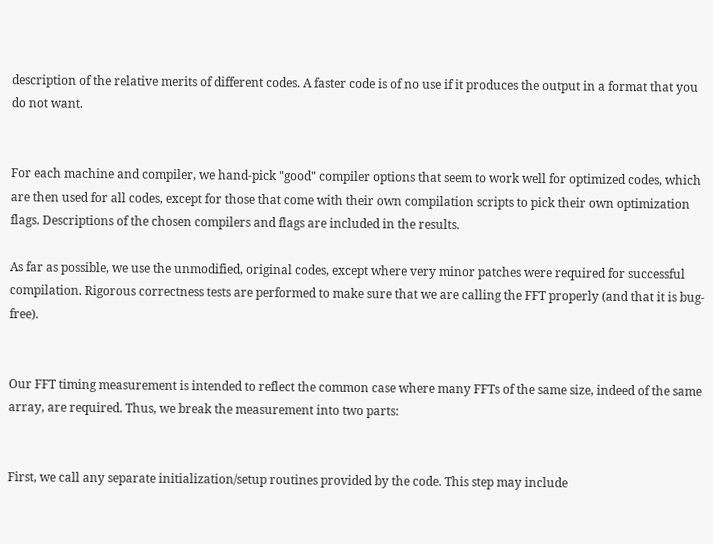description of the relative merits of different codes. A faster code is of no use if it produces the output in a format that you do not want.


For each machine and compiler, we hand-pick "good" compiler options that seem to work well for optimized codes, which are then used for all codes, except for those that come with their own compilation scripts to pick their own optimization flags. Descriptions of the chosen compilers and flags are included in the results.

As far as possible, we use the unmodified, original codes, except where very minor patches were required for successful compilation. Rigorous correctness tests are performed to make sure that we are calling the FFT properly (and that it is bug-free).


Our FFT timing measurement is intended to reflect the common case where many FFTs of the same size, indeed of the same array, are required. Thus, we break the measurement into two parts:


First, we call any separate initialization/setup routines provided by the code. This step may include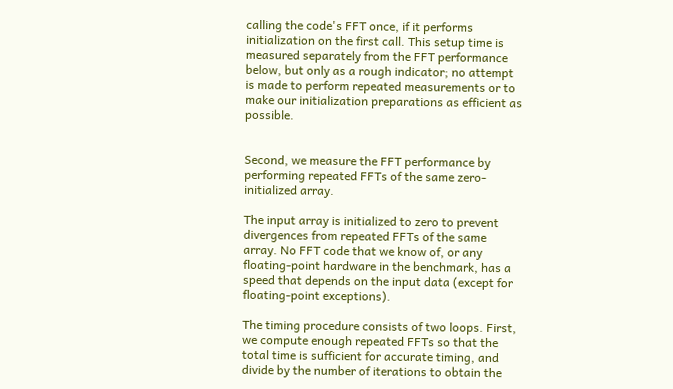calling the code's FFT once, if it performs initialization on the first call. This setup time is measured separately from the FFT performance below, but only as a rough indicator; no attempt is made to perform repeated measurements or to make our initialization preparations as efficient as possible.


Second, we measure the FFT performance by performing repeated FFTs of the same zero-initialized array.

The input array is initialized to zero to prevent divergences from repeated FFTs of the same array. No FFT code that we know of, or any floating-point hardware in the benchmark, has a speed that depends on the input data (except for floating-point exceptions).

The timing procedure consists of two loops. First, we compute enough repeated FFTs so that the total time is sufficient for accurate timing, and divide by the number of iterations to obtain the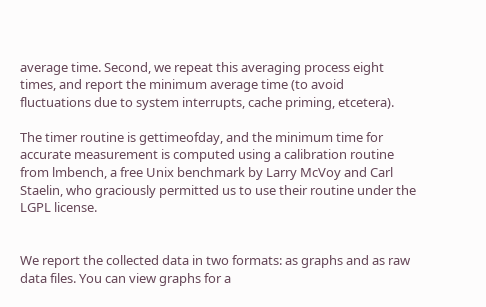average time. Second, we repeat this averaging process eight times, and report the minimum average time (to avoid fluctuations due to system interrupts, cache priming, etcetera).

The timer routine is gettimeofday, and the minimum time for accurate measurement is computed using a calibration routine from lmbench, a free Unix benchmark by Larry McVoy and Carl Staelin, who graciously permitted us to use their routine under the LGPL license.


We report the collected data in two formats: as graphs and as raw data files. You can view graphs for a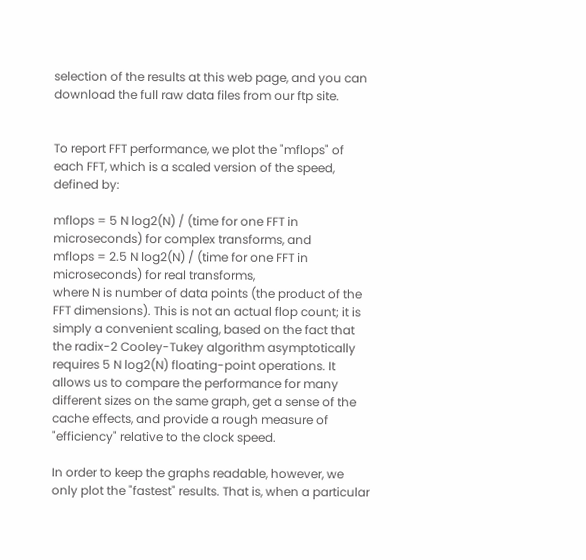selection of the results at this web page, and you can download the full raw data files from our ftp site.


To report FFT performance, we plot the "mflops" of each FFT, which is a scaled version of the speed, defined by:

mflops = 5 N log2(N) / (time for one FFT in microseconds) for complex transforms, and
mflops = 2.5 N log2(N) / (time for one FFT in microseconds) for real transforms,
where N is number of data points (the product of the FFT dimensions). This is not an actual flop count; it is simply a convenient scaling, based on the fact that the radix-2 Cooley-Tukey algorithm asymptotically requires 5 N log2(N) floating-point operations. It allows us to compare the performance for many different sizes on the same graph, get a sense of the cache effects, and provide a rough measure of "efficiency" relative to the clock speed.

In order to keep the graphs readable, however, we only plot the "fastest" results. That is, when a particular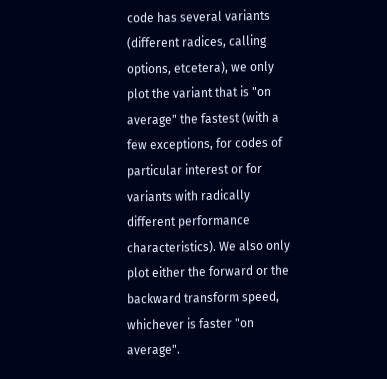code has several variants (different radices, calling options, etcetera), we only plot the variant that is "on average" the fastest (with a few exceptions, for codes of particular interest or for variants with radically different performance characteristics). We also only plot either the forward or the backward transform speed, whichever is faster "on average".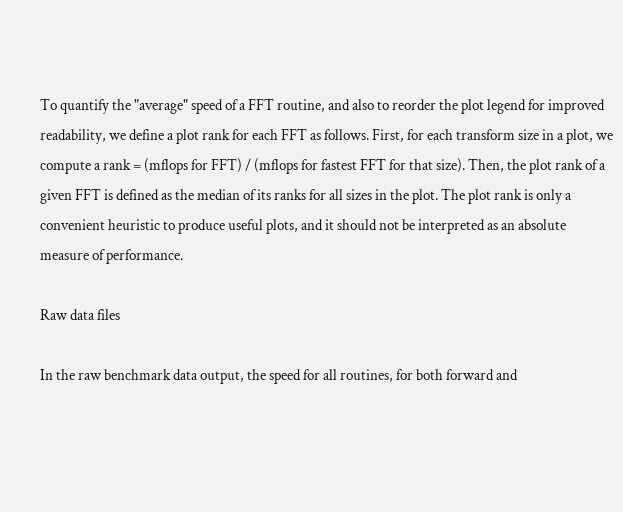To quantify the "average" speed of a FFT routine, and also to reorder the plot legend for improved readability, we define a plot rank for each FFT as follows. First, for each transform size in a plot, we compute a rank = (mflops for FFT) / (mflops for fastest FFT for that size). Then, the plot rank of a given FFT is defined as the median of its ranks for all sizes in the plot. The plot rank is only a convenient heuristic to produce useful plots, and it should not be interpreted as an absolute measure of performance.

Raw data files

In the raw benchmark data output, the speed for all routines, for both forward and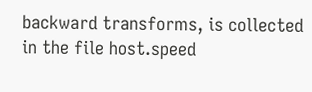backward transforms, is collected in the file host.speed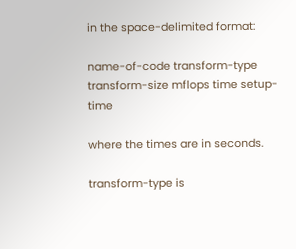in the space-delimited format:

name-of-code transform-type transform-size mflops time setup-time

where the times are in seconds.

transform-type is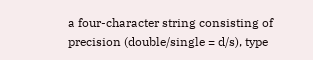a four-character string consisting of precision (double/single = d/s), type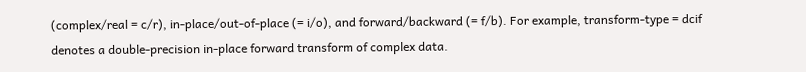(complex/real = c/r), in-place/out-of-place (= i/o), and forward/backward (= f/b). For example, transform-type = dcif denotes a double-precision in-place forward transform of complex data.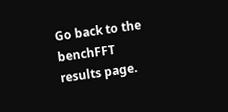Go back to the benchFFT results page.